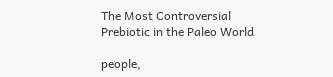The Most Controversial Prebiotic in the Paleo World

people,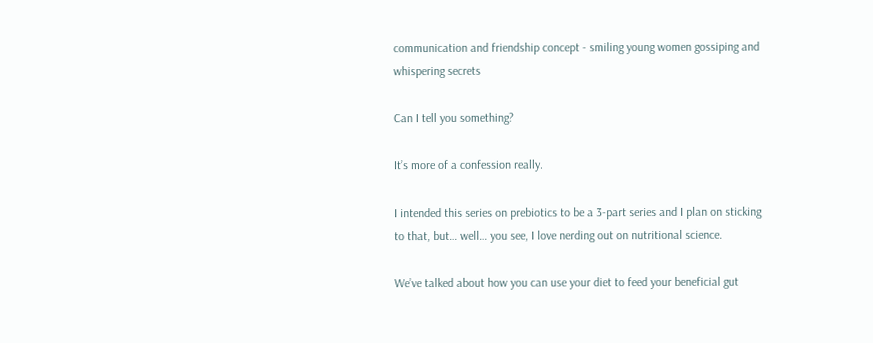communication and friendship concept - smiling young women gossiping and whispering secrets

Can I tell you something?

It’s more of a confession really.

I intended this series on prebiotics to be a 3-part series and I plan on sticking to that, but… well… you see, I love nerding out on nutritional science.

We’ve talked about how you can use your diet to feed your beneficial gut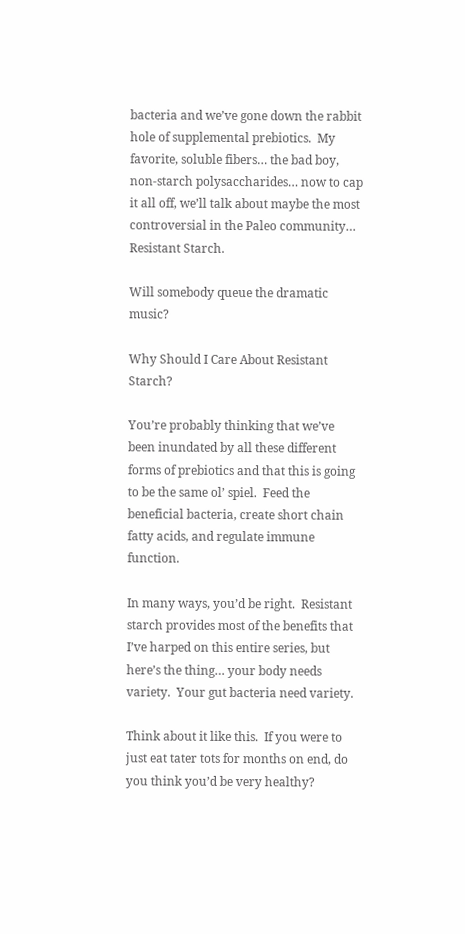bacteria and we’ve gone down the rabbit hole of supplemental prebiotics.  My favorite, soluble fibers… the bad boy, non-starch polysaccharides… now to cap it all off, we’ll talk about maybe the most controversial in the Paleo community… Resistant Starch.

Will somebody queue the dramatic music?

Why Should I Care About Resistant Starch?

You’re probably thinking that we’ve been inundated by all these different forms of prebiotics and that this is going to be the same ol’ spiel.  Feed the beneficial bacteria, create short chain fatty acids, and regulate immune function.

In many ways, you’d be right.  Resistant starch provides most of the benefits that I’ve harped on this entire series, but here’s the thing… your body needs variety.  Your gut bacteria need variety.

Think about it like this.  If you were to just eat tater tots for months on end, do you think you’d be very healthy?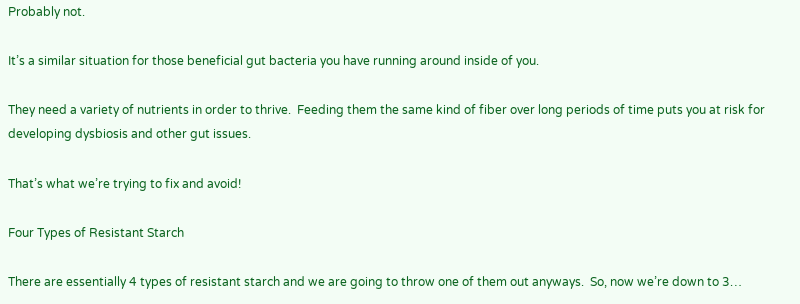Probably not.

It’s a similar situation for those beneficial gut bacteria you have running around inside of you.

They need a variety of nutrients in order to thrive.  Feeding them the same kind of fiber over long periods of time puts you at risk for developing dysbiosis and other gut issues.

That’s what we’re trying to fix and avoid!

Four Types of Resistant Starch

There are essentially 4 types of resistant starch and we are going to throw one of them out anyways.  So, now we’re down to 3…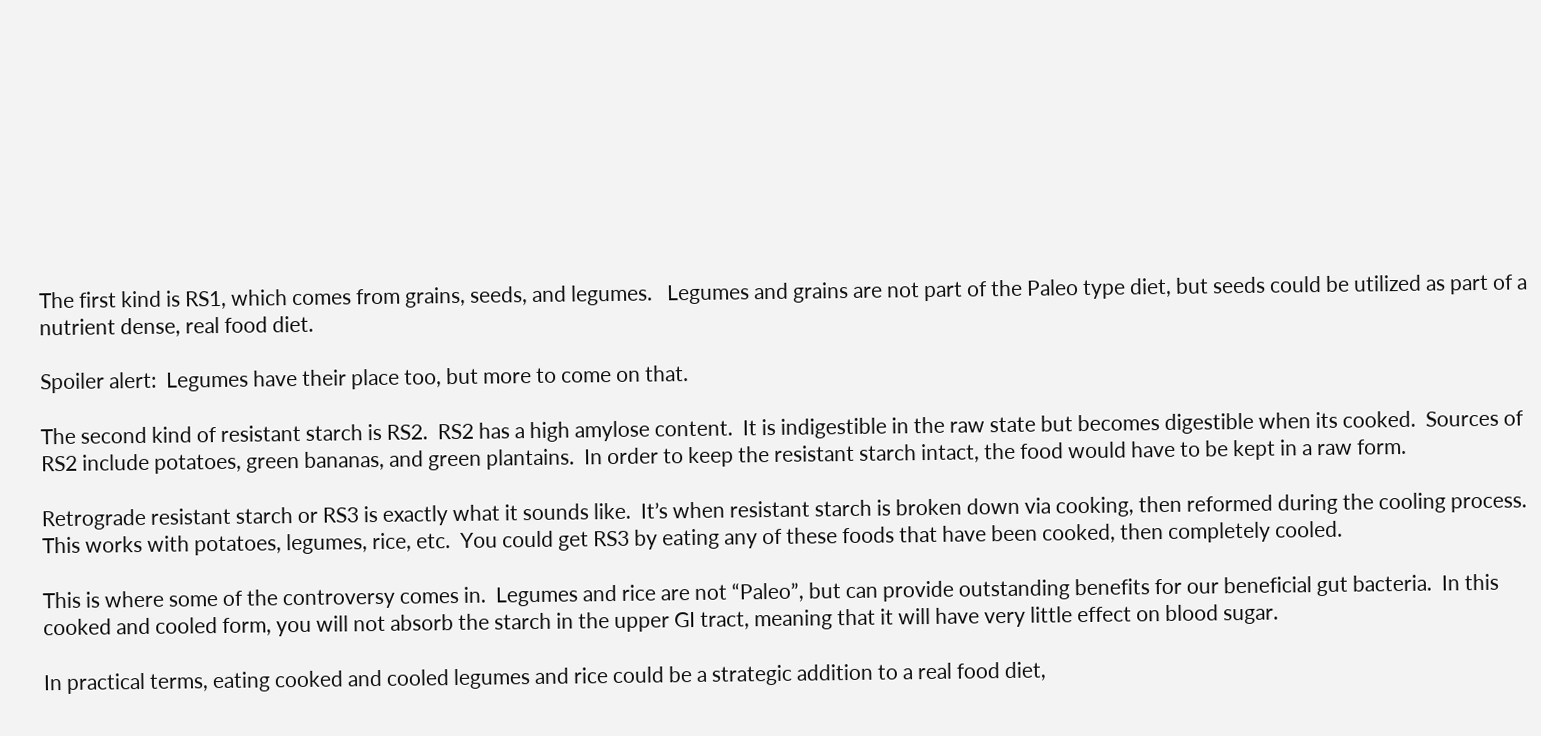The first kind is RS1, which comes from grains, seeds, and legumes.   Legumes and grains are not part of the Paleo type diet, but seeds could be utilized as part of a nutrient dense, real food diet.

Spoiler alert:  Legumes have their place too, but more to come on that.

The second kind of resistant starch is RS2.  RS2 has a high amylose content.  It is indigestible in the raw state but becomes digestible when its cooked.  Sources of RS2 include potatoes, green bananas, and green plantains.  In order to keep the resistant starch intact, the food would have to be kept in a raw form.

Retrograde resistant starch or RS3 is exactly what it sounds like.  It’s when resistant starch is broken down via cooking, then reformed during the cooling process.  This works with potatoes, legumes, rice, etc.  You could get RS3 by eating any of these foods that have been cooked, then completely cooled.

This is where some of the controversy comes in.  Legumes and rice are not “Paleo”, but can provide outstanding benefits for our beneficial gut bacteria.  In this cooked and cooled form, you will not absorb the starch in the upper GI tract, meaning that it will have very little effect on blood sugar.

In practical terms, eating cooked and cooled legumes and rice could be a strategic addition to a real food diet,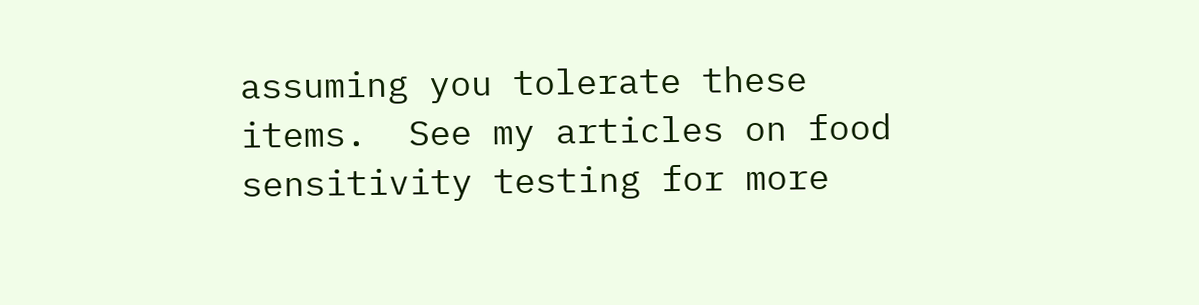assuming you tolerate these items.  See my articles on food sensitivity testing for more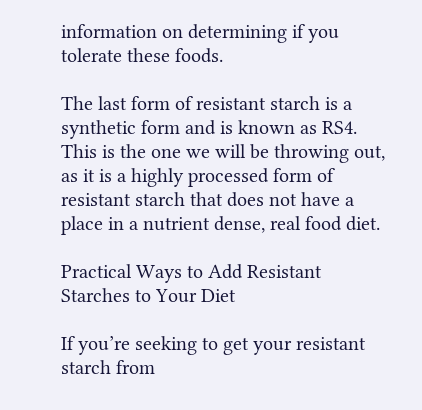information on determining if you tolerate these foods.

The last form of resistant starch is a synthetic form and is known as RS4.  This is the one we will be throwing out, as it is a highly processed form of resistant starch that does not have a place in a nutrient dense, real food diet.

Practical Ways to Add Resistant Starches to Your Diet

If you’re seeking to get your resistant starch from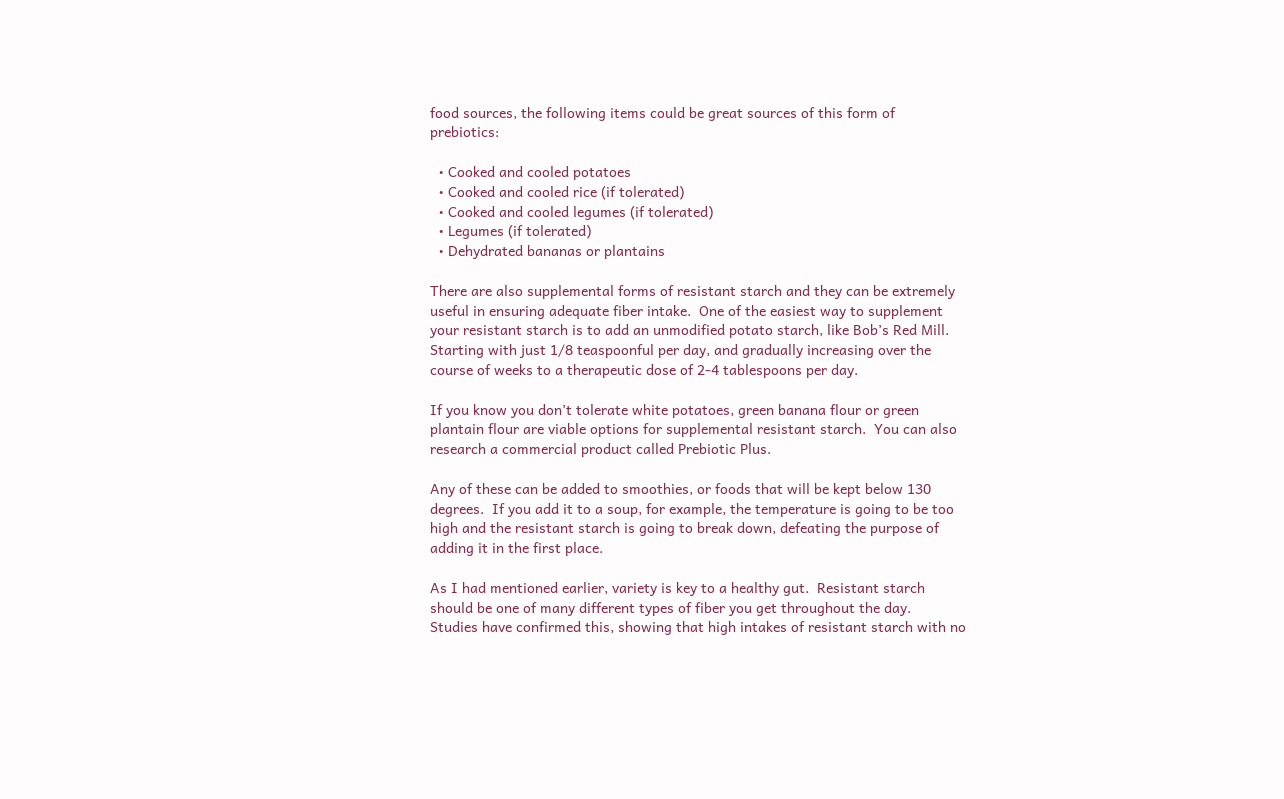food sources, the following items could be great sources of this form of prebiotics:

  • Cooked and cooled potatoes
  • Cooked and cooled rice (if tolerated)
  • Cooked and cooled legumes (if tolerated)
  • Legumes (if tolerated)
  • Dehydrated bananas or plantains

There are also supplemental forms of resistant starch and they can be extremely useful in ensuring adequate fiber intake.  One of the easiest way to supplement your resistant starch is to add an unmodified potato starch, like Bob’s Red Mill.  Starting with just 1/8 teaspoonful per day, and gradually increasing over the course of weeks to a therapeutic dose of 2-4 tablespoons per day.

If you know you don’t tolerate white potatoes, green banana flour or green plantain flour are viable options for supplemental resistant starch.  You can also research a commercial product called Prebiotic Plus.

Any of these can be added to smoothies, or foods that will be kept below 130 degrees.  If you add it to a soup, for example, the temperature is going to be too high and the resistant starch is going to break down, defeating the purpose of adding it in the first place.

As I had mentioned earlier, variety is key to a healthy gut.  Resistant starch should be one of many different types of fiber you get throughout the day.  Studies have confirmed this, showing that high intakes of resistant starch with no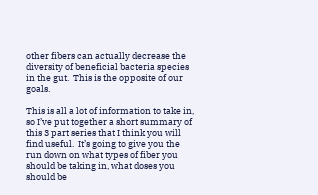other fibers can actually decrease the diversity of beneficial bacteria species in the gut.  This is the opposite of our goals.

This is all a lot of information to take in, so I’ve put together a short summary of this 3 part series that I think you will find useful.  It’s going to give you the run down on what types of fiber you should be taking in, what doses you should be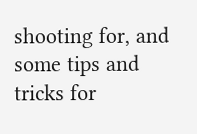shooting for, and some tips and tricks for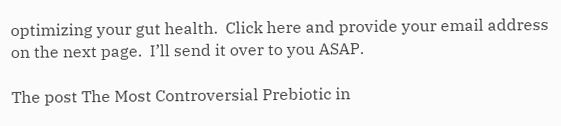optimizing your gut health.  Click here and provide your email address on the next page.  I’ll send it over to you ASAP.

The post The Most Controversial Prebiotic in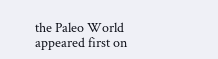the Paleo World appeared first on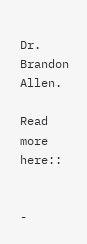Dr. Brandon Allen.

Read more here::


-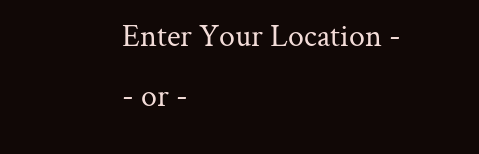Enter Your Location -
- or -